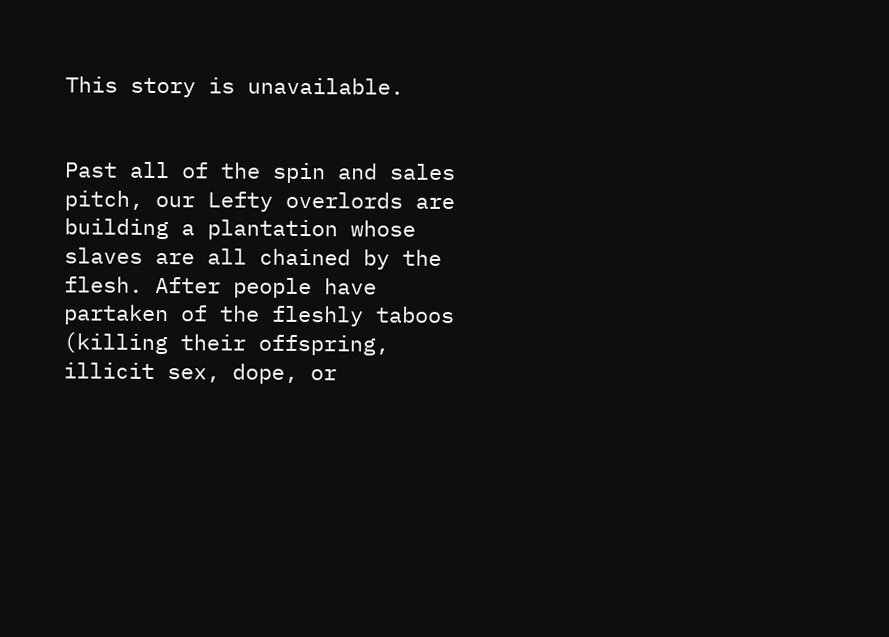This story is unavailable.


Past all of the spin and sales pitch, our Lefty overlords are building a plantation whose slaves are all chained by the flesh. After people have partaken of the fleshly taboos (killing their offspring, illicit sex, dope, or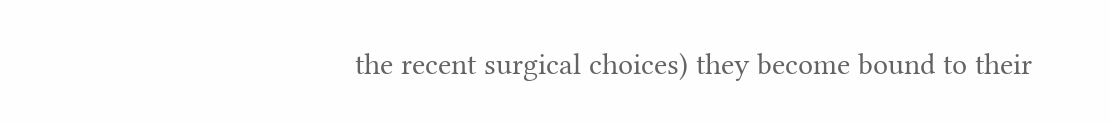the recent surgical choices) they become bound to their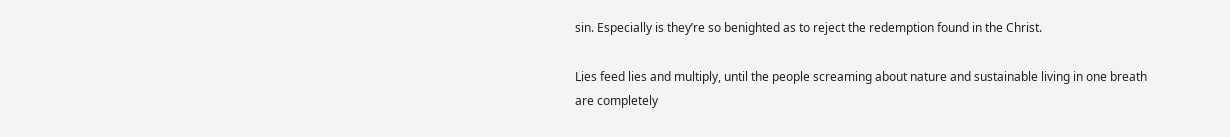sin. Especially is they’re so benighted as to reject the redemption found in the Christ.

Lies feed lies and multiply, until the people screaming about nature and sustainable living in one breath are completely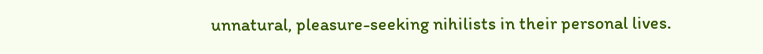unnatural, pleasure-seeking nihilists in their personal lives.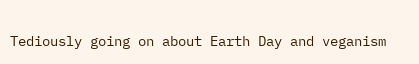Tediously going on about Earth Day and veganism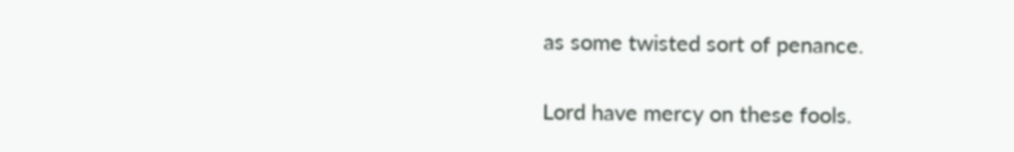as some twisted sort of penance.

Lord have mercy on these fools.